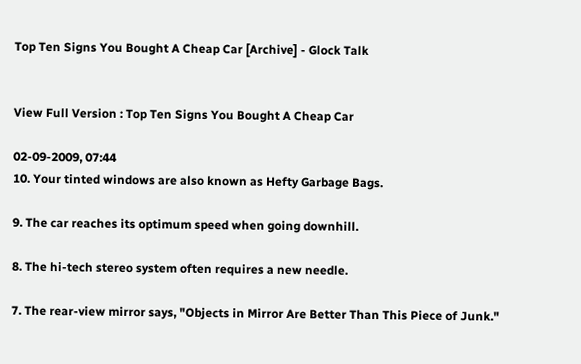Top Ten Signs You Bought A Cheap Car [Archive] - Glock Talk


View Full Version : Top Ten Signs You Bought A Cheap Car

02-09-2009, 07:44
10. Your tinted windows are also known as Hefty Garbage Bags.

9. The car reaches its optimum speed when going downhill.

8. The hi-tech stereo system often requires a new needle.

7. The rear-view mirror says, "Objects in Mirror Are Better Than This Piece of Junk."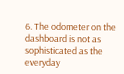6. The odometer on the dashboard is not as sophisticated as the everyday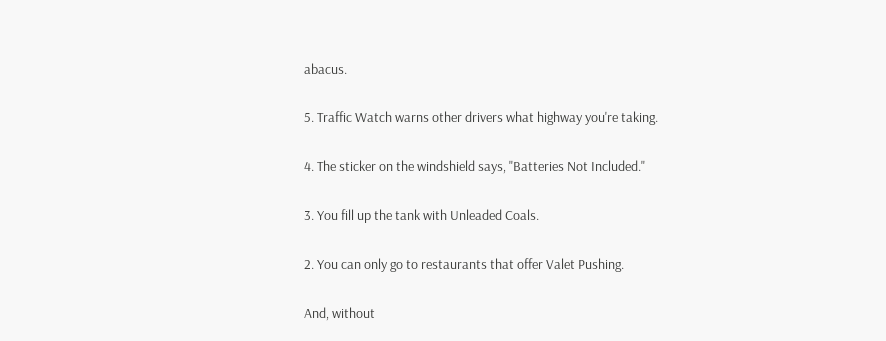abacus.

5. Traffic Watch warns other drivers what highway you're taking.

4. The sticker on the windshield says, "Batteries Not Included."

3. You fill up the tank with Unleaded Coals.

2. You can only go to restaurants that offer Valet Pushing.

And, without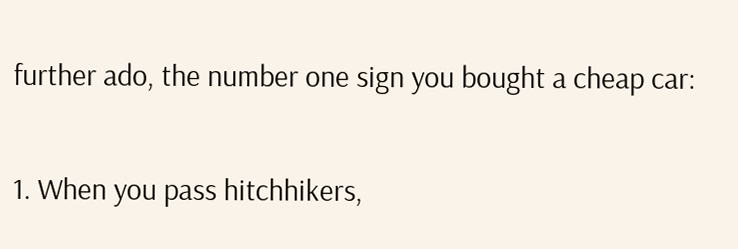further ado, the number one sign you bought a cheap car:

1. When you pass hitchhikers,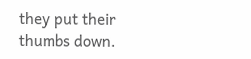they put their thumbs down.